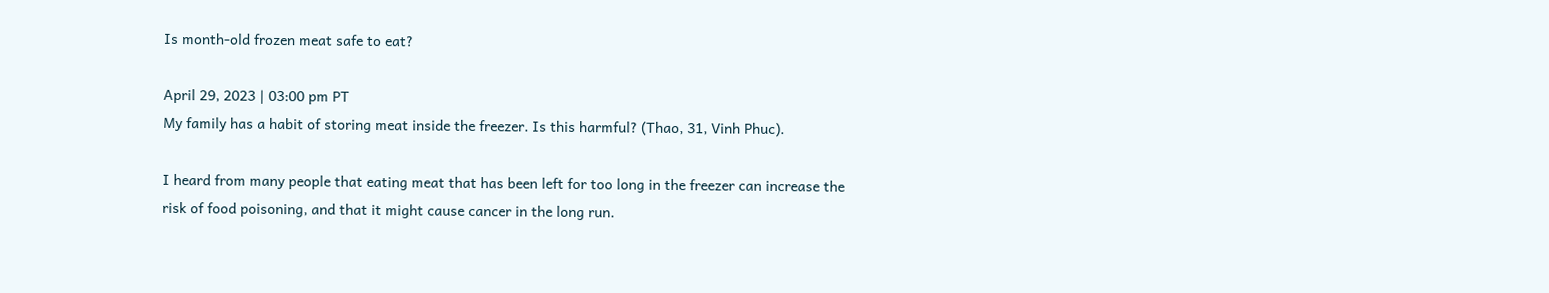Is month-old frozen meat safe to eat?

April 29, 2023 | 03:00 pm PT
My family has a habit of storing meat inside the freezer. Is this harmful? (Thao, 31, Vinh Phuc).

I heard from many people that eating meat that has been left for too long in the freezer can increase the risk of food poisoning, and that it might cause cancer in the long run.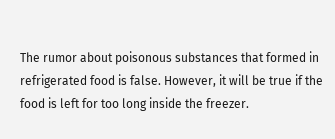The rumor about poisonous substances that formed in refrigerated food is false. However, it will be true if the food is left for too long inside the freezer.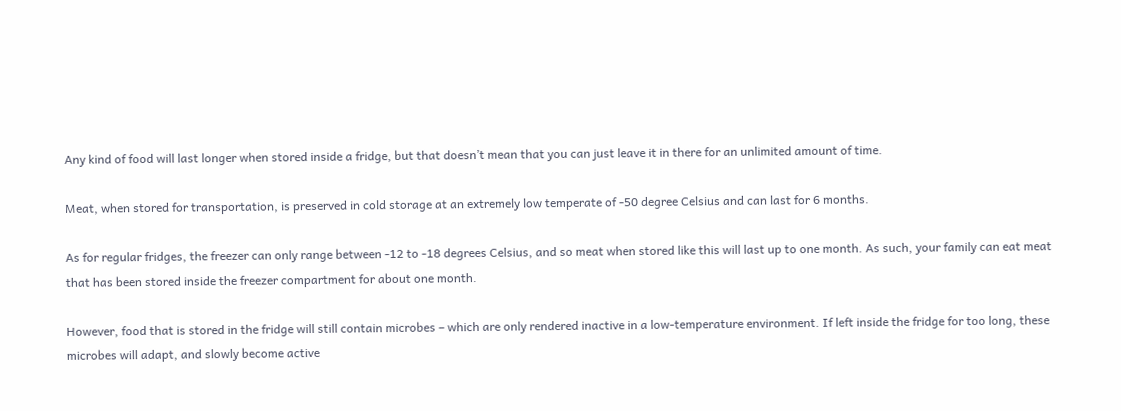Any kind of food will last longer when stored inside a fridge, but that doesn’t mean that you can just leave it in there for an unlimited amount of time.

Meat, when stored for transportation, is preserved in cold storage at an extremely low temperate of -50 degree Celsius and can last for 6 months.

As for regular fridges, the freezer can only range between -12 to -18 degrees Celsius, and so meat when stored like this will last up to one month. As such, your family can eat meat that has been stored inside the freezer compartment for about one month.

However, food that is stored in the fridge will still contain microbes – which are only rendered inactive in a low-temperature environment. If left inside the fridge for too long, these microbes will adapt, and slowly become active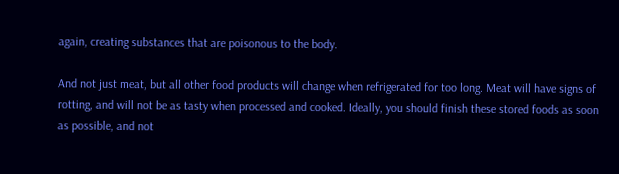again, creating substances that are poisonous to the body.

And not just meat, but all other food products will change when refrigerated for too long. Meat will have signs of rotting, and will not be as tasty when processed and cooked. Ideally, you should finish these stored foods as soon as possible, and not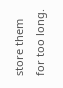store them for too long.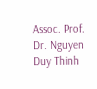Assoc. Prof. Dr. Nguyen Duy Thinh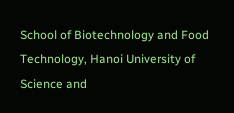School of Biotechnology and Food Technology, Hanoi University of Science and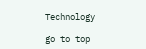Technology

go to top